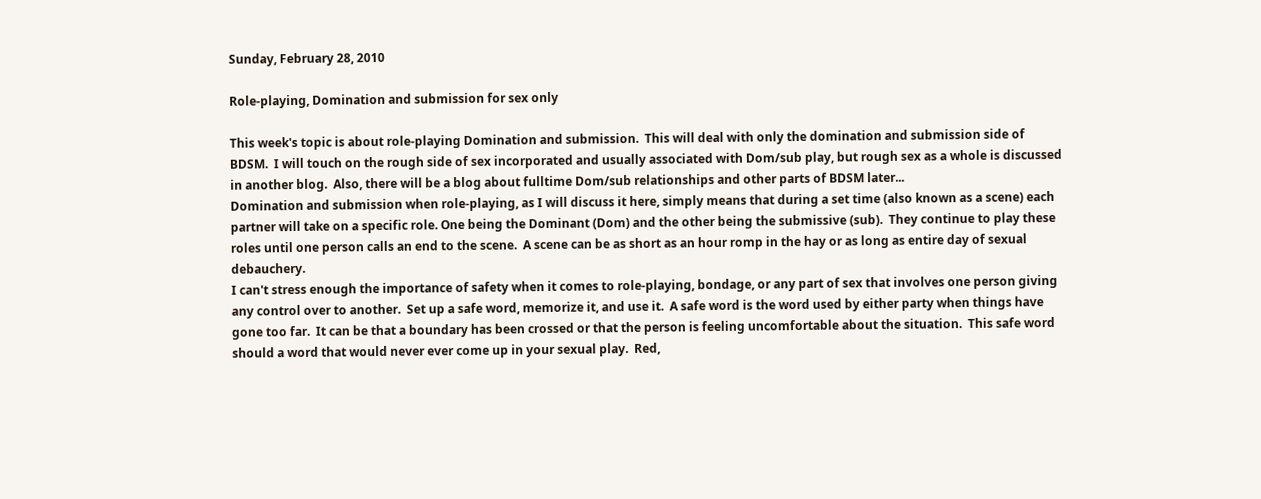Sunday, February 28, 2010

Role-playing, Domination and submission for sex only

This week's topic is about role-playing Domination and submission.  This will deal with only the domination and submission side of BDSM.  I will touch on the rough side of sex incorporated and usually associated with Dom/sub play, but rough sex as a whole is discussed in another blog.  Also, there will be a blog about fulltime Dom/sub relationships and other parts of BDSM later...
Domination and submission when role-playing, as I will discuss it here, simply means that during a set time (also known as a scene) each partner will take on a specific role. One being the Dominant (Dom) and the other being the submissive (sub).  They continue to play these roles until one person calls an end to the scene.  A scene can be as short as an hour romp in the hay or as long as entire day of sexual debauchery.
I can't stress enough the importance of safety when it comes to role-playing, bondage, or any part of sex that involves one person giving any control over to another.  Set up a safe word, memorize it, and use it.  A safe word is the word used by either party when things have gone too far.  It can be that a boundary has been crossed or that the person is feeling uncomfortable about the situation.  This safe word should a word that would never ever come up in your sexual play.  Red,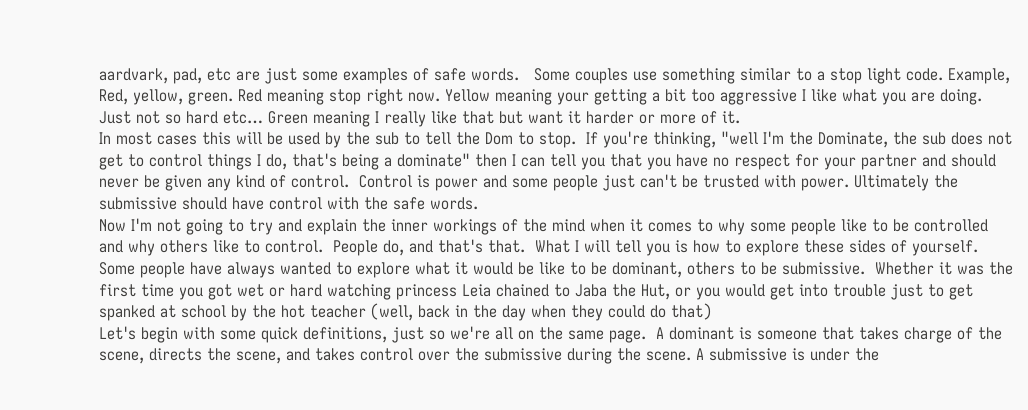aardvark, pad, etc are just some examples of safe words.   Some couples use something similar to a stop light code. Example, Red, yellow, green. Red meaning stop right now. Yellow meaning your getting a bit too aggressive I like what you are doing. Just not so hard etc… Green meaning I really like that but want it harder or more of it.
In most cases this will be used by the sub to tell the Dom to stop.  If you're thinking, "well I'm the Dominate, the sub does not get to control things I do, that's being a dominate" then I can tell you that you have no respect for your partner and should never be given any kind of control.  Control is power and some people just can't be trusted with power. Ultimately the submissive should have control with the safe words.
Now I'm not going to try and explain the inner workings of the mind when it comes to why some people like to be controlled and why others like to control.  People do, and that's that.  What I will tell you is how to explore these sides of yourself.  Some people have always wanted to explore what it would be like to be dominant, others to be submissive.  Whether it was the first time you got wet or hard watching princess Leia chained to Jaba the Hut, or you would get into trouble just to get spanked at school by the hot teacher (well, back in the day when they could do that)
Let's begin with some quick definitions, just so we're all on the same page.  A dominant is someone that takes charge of the scene, directs the scene, and takes control over the submissive during the scene. A submissive is under the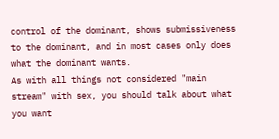control of the dominant, shows submissiveness to the dominant, and in most cases only does what the dominant wants.
As with all things not considered "main stream" with sex, you should talk about what you want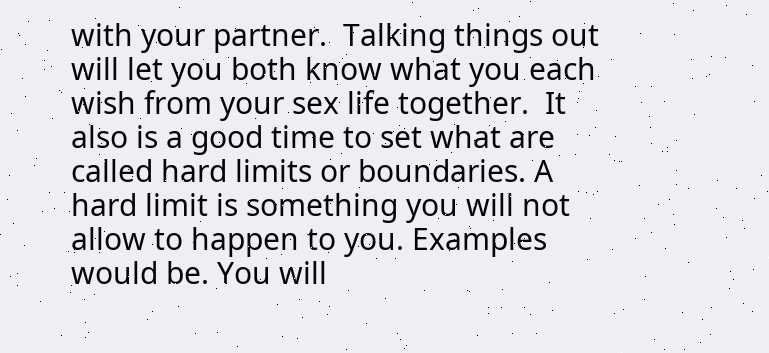with your partner.  Talking things out will let you both know what you each wish from your sex life together.  It also is a good time to set what are called hard limits or boundaries. A hard limit is something you will not allow to happen to you. Examples would be. You will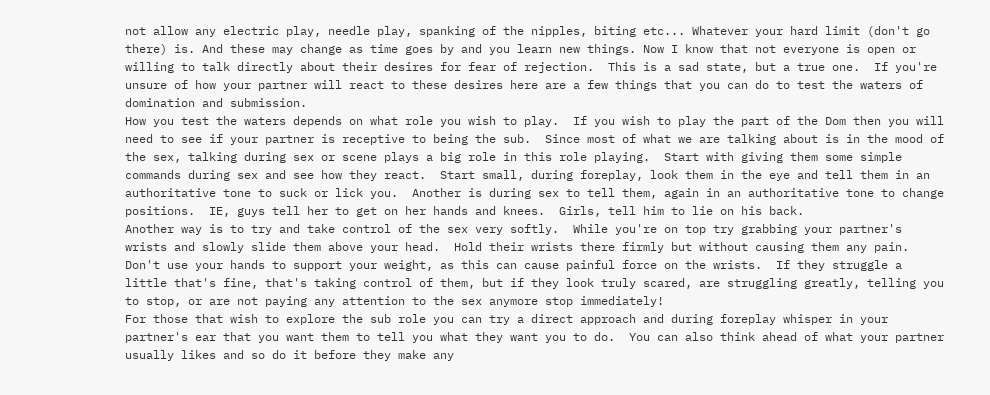not allow any electric play, needle play, spanking of the nipples, biting etc... Whatever your hard limit (don't go there) is. And these may change as time goes by and you learn new things. Now I know that not everyone is open or willing to talk directly about their desires for fear of rejection.  This is a sad state, but a true one.  If you're unsure of how your partner will react to these desires here are a few things that you can do to test the waters of domination and submission.
How you test the waters depends on what role you wish to play.  If you wish to play the part of the Dom then you will need to see if your partner is receptive to being the sub.  Since most of what we are talking about is in the mood of the sex, talking during sex or scene plays a big role in this role playing.  Start with giving them some simple commands during sex and see how they react.  Start small, during foreplay, look them in the eye and tell them in an authoritative tone to suck or lick you.  Another is during sex to tell them, again in an authoritative tone to change positions.  IE, guys tell her to get on her hands and knees.  Girls, tell him to lie on his back.
Another way is to try and take control of the sex very softly.  While you're on top try grabbing your partner's wrists and slowly slide them above your head.  Hold their wrists there firmly but without causing them any pain.  Don't use your hands to support your weight, as this can cause painful force on the wrists.  If they struggle a little that's fine, that's taking control of them, but if they look truly scared, are struggling greatly, telling you to stop, or are not paying any attention to the sex anymore stop immediately!
For those that wish to explore the sub role you can try a direct approach and during foreplay whisper in your partner's ear that you want them to tell you what they want you to do.  You can also think ahead of what your partner usually likes and so do it before they make any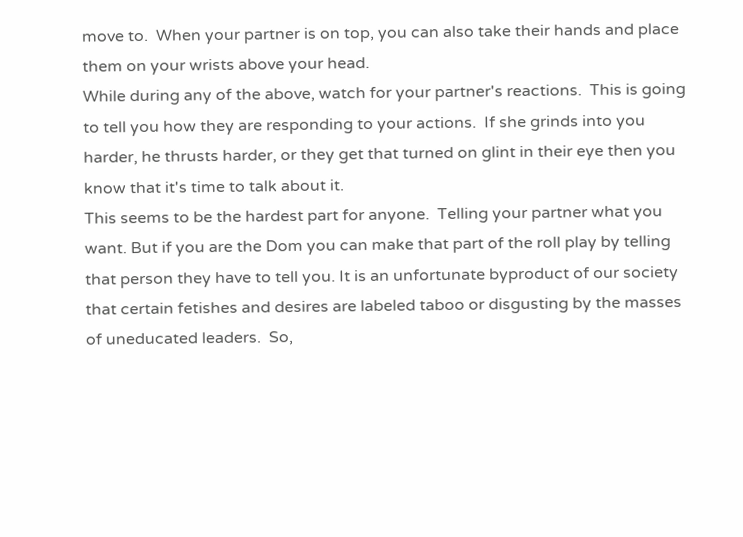move to.  When your partner is on top, you can also take their hands and place them on your wrists above your head.
While during any of the above, watch for your partner's reactions.  This is going to tell you how they are responding to your actions.  If she grinds into you harder, he thrusts harder, or they get that turned on glint in their eye then you know that it's time to talk about it.
This seems to be the hardest part for anyone.  Telling your partner what you want. But if you are the Dom you can make that part of the roll play by telling that person they have to tell you. It is an unfortunate byproduct of our society that certain fetishes and desires are labeled taboo or disgusting by the masses of uneducated leaders.  So,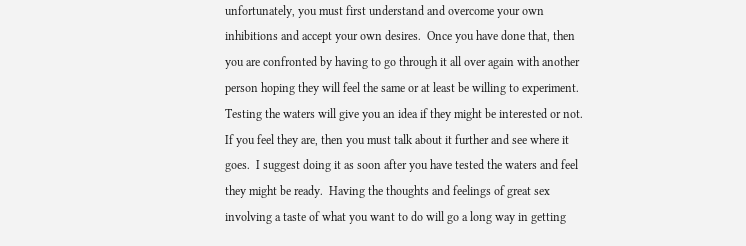unfortunately, you must first understand and overcome your own inhibitions and accept your own desires.  Once you have done that, then you are confronted by having to go through it all over again with another person hoping they will feel the same or at least be willing to experiment.
Testing the waters will give you an idea if they might be interested or not.  If you feel they are, then you must talk about it further and see where it goes.  I suggest doing it as soon after you have tested the waters and feel they might be ready.  Having the thoughts and feelings of great sex involving a taste of what you want to do will go a long way in getting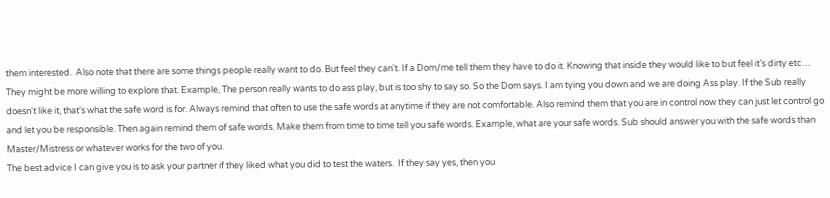them interested.  Also note that there are some things people really want to do. But feel they can't. If a Dom/me tell them they have to do it. Knowing that inside they would like to but feel it’s dirty etc… They might be more willing to explore that. Example, The person really wants to do ass play, but is too shy to say so. So the Dom says. I am tying you down and we are doing Ass play. If the Sub really doesn't like it, that's what the safe word is for. Always remind that often to use the safe words at anytime if they are not comfortable. Also remind them that you are in control now they can just let control go and let you be responsible. Then again remind them of safe words. Make them from time to time tell you safe words. Example, what are your safe words. Sub should answer you with the safe words than Master/Mistress or whatever works for the two of you.
The best advice I can give you is to ask your partner if they liked what you did to test the waters.  If they say yes, then you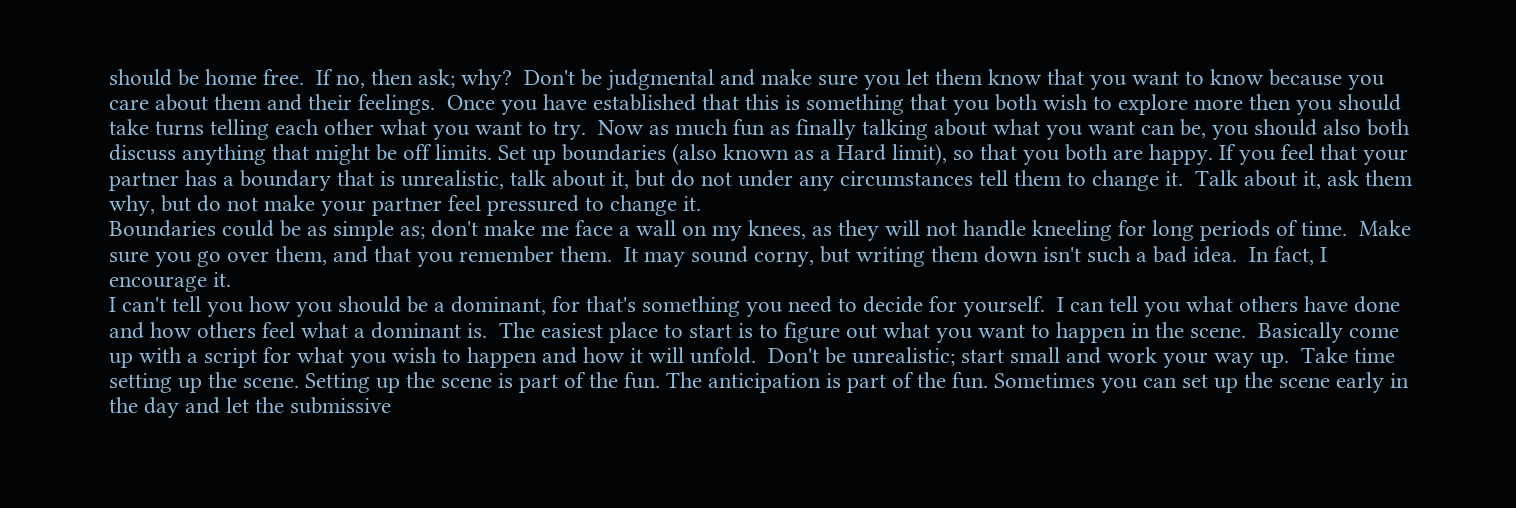should be home free.  If no, then ask; why?  Don't be judgmental and make sure you let them know that you want to know because you care about them and their feelings.  Once you have established that this is something that you both wish to explore more then you should take turns telling each other what you want to try.  Now as much fun as finally talking about what you want can be, you should also both discuss anything that might be off limits. Set up boundaries (also known as a Hard limit), so that you both are happy. If you feel that your partner has a boundary that is unrealistic, talk about it, but do not under any circumstances tell them to change it.  Talk about it, ask them why, but do not make your partner feel pressured to change it.
Boundaries could be as simple as; don't make me face a wall on my knees, as they will not handle kneeling for long periods of time.  Make sure you go over them, and that you remember them.  It may sound corny, but writing them down isn't such a bad idea.  In fact, I encourage it.
I can't tell you how you should be a dominant, for that's something you need to decide for yourself.  I can tell you what others have done and how others feel what a dominant is.  The easiest place to start is to figure out what you want to happen in the scene.  Basically come up with a script for what you wish to happen and how it will unfold.  Don't be unrealistic; start small and work your way up.  Take time setting up the scene. Setting up the scene is part of the fun. The anticipation is part of the fun. Sometimes you can set up the scene early in the day and let the submissive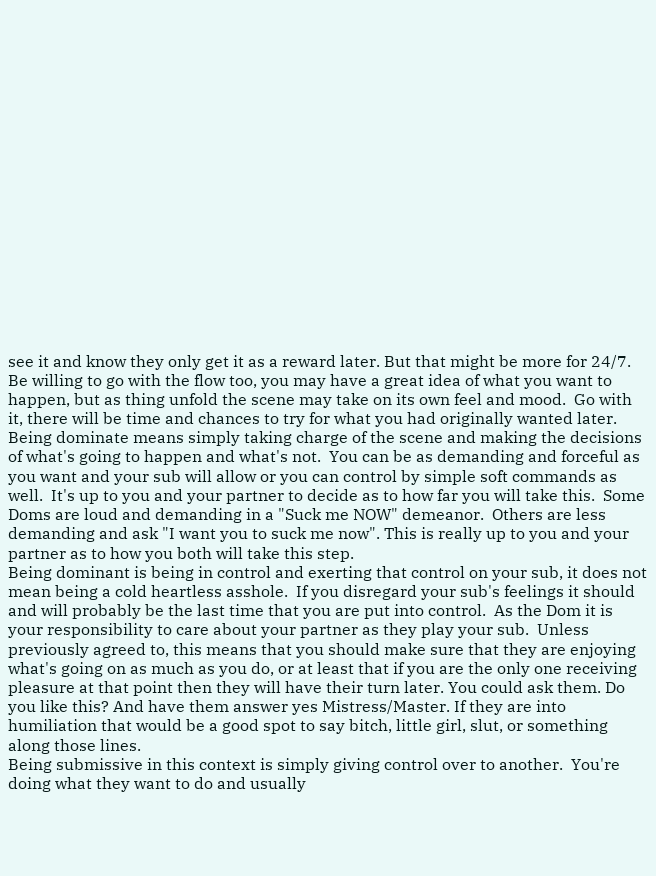see it and know they only get it as a reward later. But that might be more for 24/7. Be willing to go with the flow too, you may have a great idea of what you want to happen, but as thing unfold the scene may take on its own feel and mood.  Go with it, there will be time and chances to try for what you had originally wanted later.
Being dominate means simply taking charge of the scene and making the decisions of what's going to happen and what's not.  You can be as demanding and forceful as you want and your sub will allow or you can control by simple soft commands as well.  It's up to you and your partner to decide as to how far you will take this.  Some Doms are loud and demanding in a "Suck me NOW" demeanor.  Others are less demanding and ask "I want you to suck me now". This is really up to you and your partner as to how you both will take this step.
Being dominant is being in control and exerting that control on your sub, it does not mean being a cold heartless asshole.  If you disregard your sub's feelings it should and will probably be the last time that you are put into control.  As the Dom it is your responsibility to care about your partner as they play your sub.  Unless previously agreed to, this means that you should make sure that they are enjoying what's going on as much as you do, or at least that if you are the only one receiving pleasure at that point then they will have their turn later. You could ask them. Do you like this? And have them answer yes Mistress/Master. If they are into humiliation that would be a good spot to say bitch, little girl, slut, or something along those lines.
Being submissive in this context is simply giving control over to another.  You're doing what they want to do and usually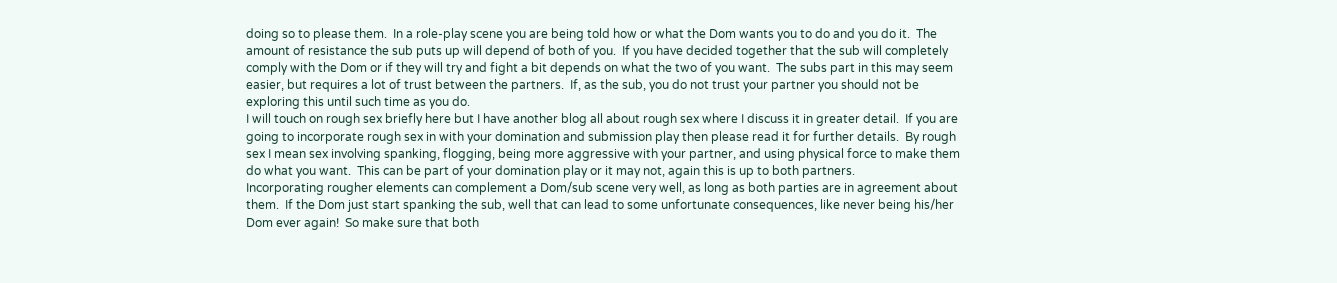doing so to please them.  In a role-play scene you are being told how or what the Dom wants you to do and you do it.  The amount of resistance the sub puts up will depend of both of you.  If you have decided together that the sub will completely comply with the Dom or if they will try and fight a bit depends on what the two of you want.  The subs part in this may seem easier, but requires a lot of trust between the partners.  If, as the sub, you do not trust your partner you should not be exploring this until such time as you do.
I will touch on rough sex briefly here but I have another blog all about rough sex where I discuss it in greater detail.  If you are going to incorporate rough sex in with your domination and submission play then please read it for further details.  By rough sex I mean sex involving spanking, flogging, being more aggressive with your partner, and using physical force to make them do what you want.  This can be part of your domination play or it may not, again this is up to both partners.
Incorporating rougher elements can complement a Dom/sub scene very well, as long as both parties are in agreement about them.  If the Dom just start spanking the sub, well that can lead to some unfortunate consequences, like never being his/her Dom ever again!  So make sure that both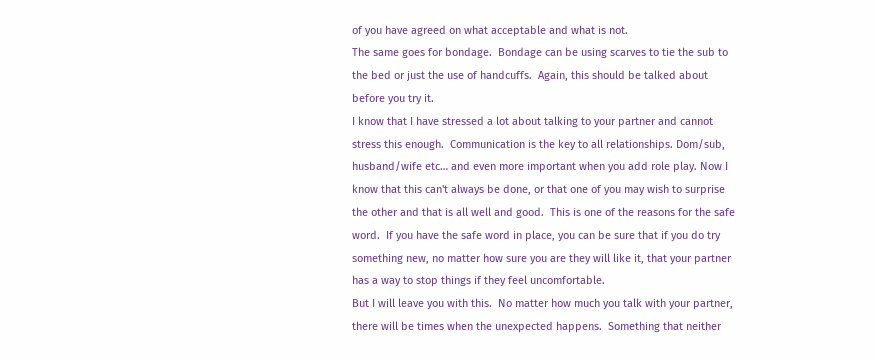of you have agreed on what acceptable and what is not.
The same goes for bondage.  Bondage can be using scarves to tie the sub to the bed or just the use of handcuffs.  Again, this should be talked about before you try it.
I know that I have stressed a lot about talking to your partner and cannot stress this enough.  Communication is the key to all relationships. Dom/sub, husband/wife etc… and even more important when you add role play. Now I know that this can't always be done, or that one of you may wish to surprise the other and that is all well and good.  This is one of the reasons for the safe word.  If you have the safe word in place, you can be sure that if you do try something new, no matter how sure you are they will like it, that your partner has a way to stop things if they feel uncomfortable.
But I will leave you with this.  No matter how much you talk with your partner, there will be times when the unexpected happens.  Something that neither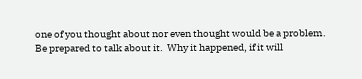one of you thought about nor even thought would be a problem.  Be prepared to talk about it.  Why it happened, if it will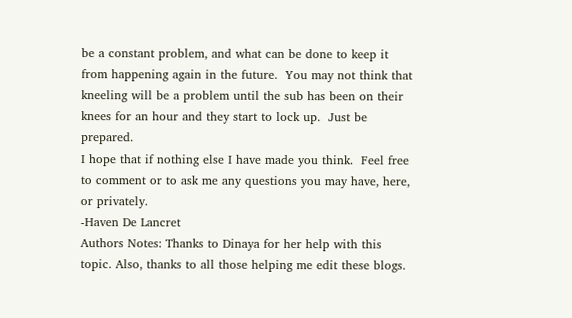be a constant problem, and what can be done to keep it from happening again in the future.  You may not think that kneeling will be a problem until the sub has been on their knees for an hour and they start to lock up.  Just be prepared.
I hope that if nothing else I have made you think.  Feel free to comment or to ask me any questions you may have, here, or privately.
-Haven De Lancret
Authors Notes: Thanks to Dinaya for her help with this topic. Also, thanks to all those helping me edit these blogs.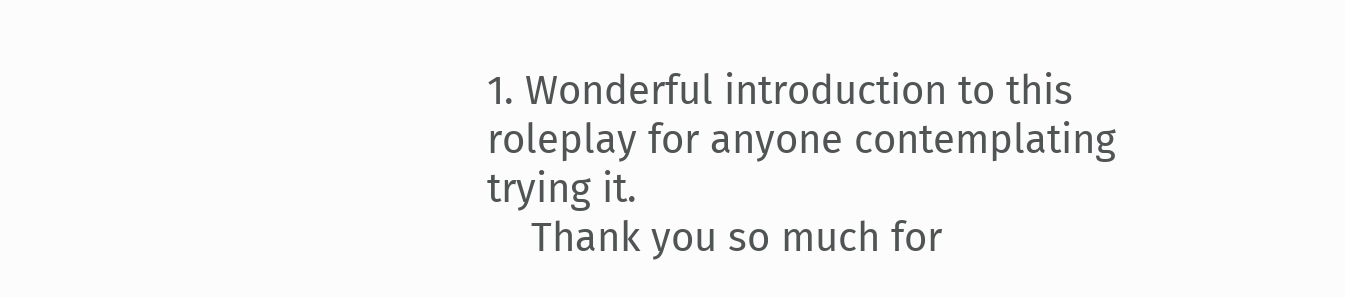1. Wonderful introduction to this roleplay for anyone contemplating trying it.
    Thank you so much for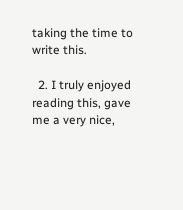taking the time to write this.

  2. I truly enjoyed reading this, gave me a very nice,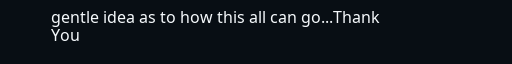gentle idea as to how this all can go...Thank You